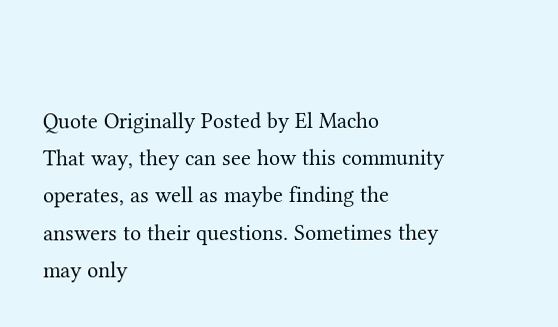Quote Originally Posted by El Macho
That way, they can see how this community operates, as well as maybe finding the answers to their questions. Sometimes they may only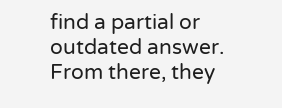find a partial or outdated answer. From there, they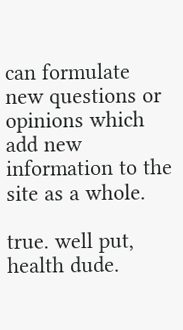can formulate new questions or opinions which add new information to the site as a whole.

true. well put, health dude.